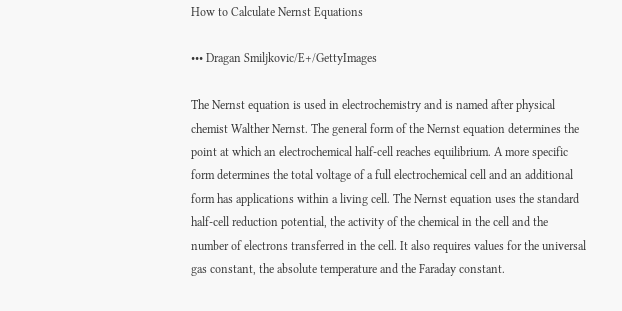How to Calculate Nernst Equations

••• Dragan Smiljkovic/E+/GettyImages

The Nernst equation is used in electrochemistry and is named after physical chemist Walther Nernst. The general form of the Nernst equation determines the point at which an electrochemical half-cell reaches equilibrium. A more specific form determines the total voltage of a full electrochemical cell and an additional form has applications within a living cell. The Nernst equation uses the standard half-cell reduction potential, the activity of the chemical in the cell and the number of electrons transferred in the cell. It also requires values for the universal gas constant, the absolute temperature and the Faraday constant.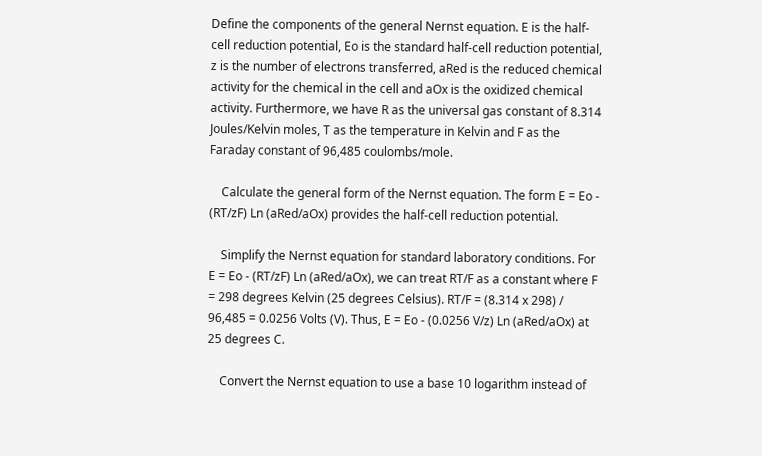Define the components of the general Nernst equation. E is the half-cell reduction potential, Eo is the standard half-cell reduction potential, z is the number of electrons transferred, aRed is the reduced chemical activity for the chemical in the cell and aOx is the oxidized chemical activity. Furthermore, we have R as the universal gas constant of 8.314 Joules/Kelvin moles, T as the temperature in Kelvin and F as the Faraday constant of 96,485 coulombs/mole.

    Calculate the general form of the Nernst equation. The form E = Eo - (RT/zF) Ln (aRed/aOx) provides the half-cell reduction potential.

    Simplify the Nernst equation for standard laboratory conditions. For E = Eo - (RT/zF) Ln (aRed/aOx), we can treat RT/F as a constant where F = 298 degrees Kelvin (25 degrees Celsius). RT/F = (8.314 x 298) / 96,485 = 0.0256 Volts (V). Thus, E = Eo - (0.0256 V/z) Ln (aRed/aOx) at 25 degrees C.

    Convert the Nernst equation to use a base 10 logarithm instead of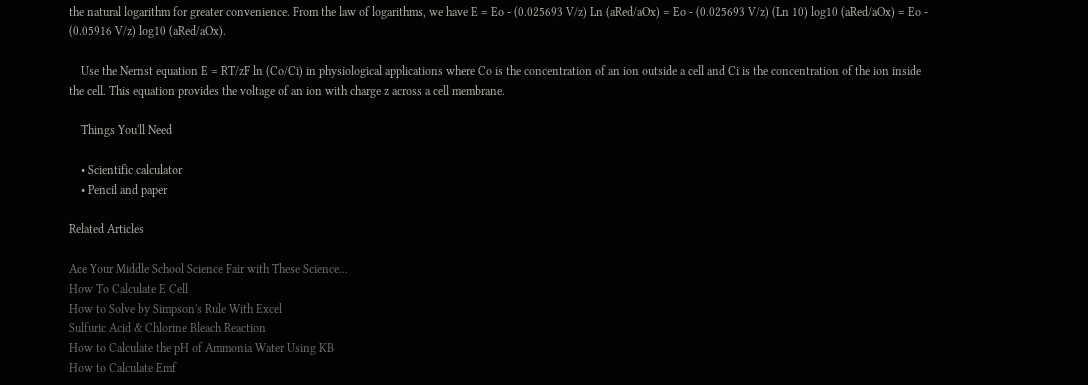the natural logarithm for greater convenience. From the law of logarithms, we have E = Eo - (0.025693 V/z) Ln (aRed/aOx) = Eo - (0.025693 V/z) (Ln 10) log10 (aRed/aOx) = Eo - (0.05916 V/z) log10 (aRed/aOx).

    Use the Nernst equation E = RT/zF ln (Co/Ci) in physiological applications where Co is the concentration of an ion outside a cell and Ci is the concentration of the ion inside the cell. This equation provides the voltage of an ion with charge z across a cell membrane.

    Things You'll Need

    • Scientific calculator
    • Pencil and paper

Related Articles

Ace Your Middle School Science Fair with These Science...
How To Calculate E Cell
How to Solve by Simpson's Rule With Excel
Sulfuric Acid & Chlorine Bleach Reaction
How to Calculate the pH of Ammonia Water Using KB
How to Calculate Emf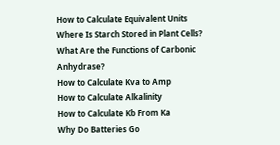How to Calculate Equivalent Units
Where Is Starch Stored in Plant Cells?
What Are the Functions of Carbonic Anhydrase?
How to Calculate Kva to Amp
How to Calculate Alkalinity
How to Calculate Kb From Ka
Why Do Batteries Go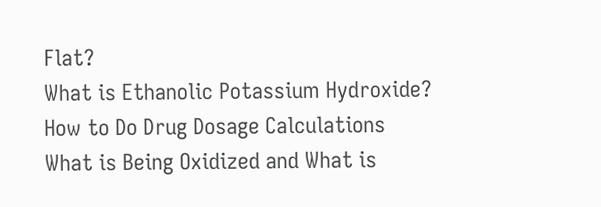Flat?
What is Ethanolic Potassium Hydroxide?
How to Do Drug Dosage Calculations
What is Being Oxidized and What is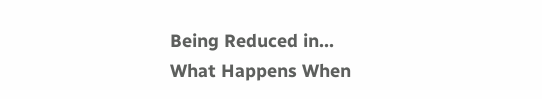Being Reduced in...
What Happens When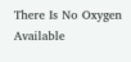There Is No Oxygen Available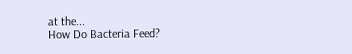at the...
How Do Bacteria Feed?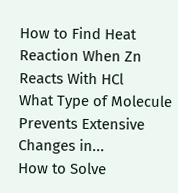How to Find Heat Reaction When Zn Reacts With HCl
What Type of Molecule Prevents Extensive Changes in...
How to Solve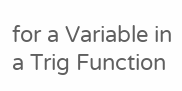for a Variable in a Trig Function